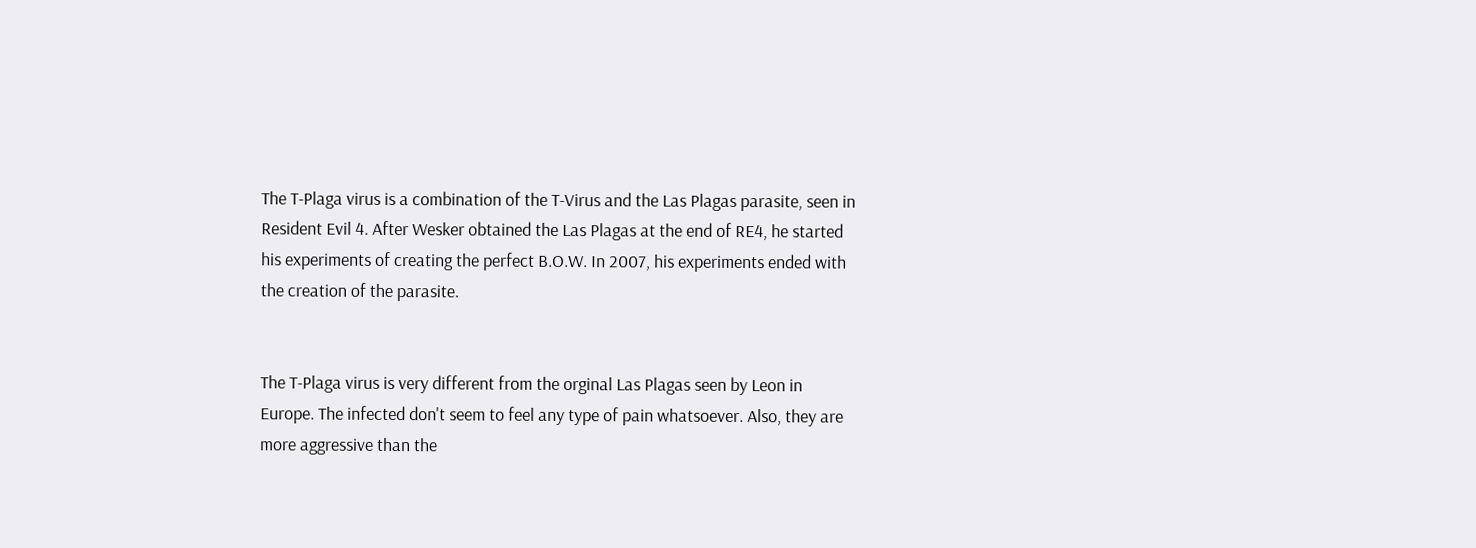The T-Plaga virus is a combination of the T-Virus and the Las Plagas parasite, seen in Resident Evil 4. After Wesker obtained the Las Plagas at the end of RE4, he started his experiments of creating the perfect B.O.W. In 2007, his experiments ended with the creation of the parasite.


The T-Plaga virus is very different from the orginal Las Plagas seen by Leon in Europe. The infected don't seem to feel any type of pain whatsoever. Also, they are more aggressive than the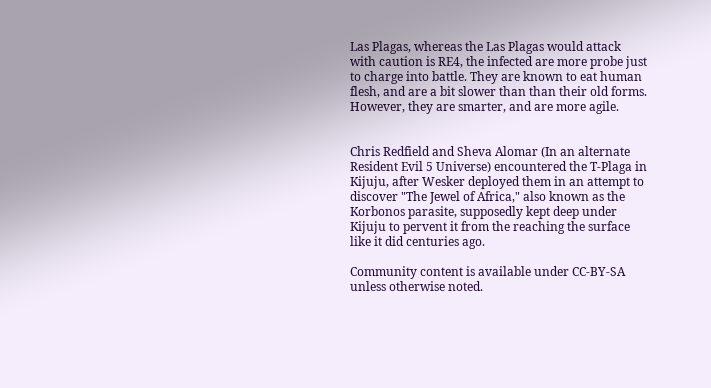Las Plagas, whereas the Las Plagas would attack with caution is RE4, the infected are more probe just to charge into battle. They are known to eat human flesh, and are a bit slower than than their old forms. However, they are smarter, and are more agile.


Chris Redfield and Sheva Alomar (In an alternate Resident Evil 5 Universe) encountered the T-Plaga in Kijuju, after Wesker deployed them in an attempt to discover "The Jewel of Africa," also known as the Korbonos parasite, supposedly kept deep under Kijuju to pervent it from the reaching the surface like it did centuries ago.

Community content is available under CC-BY-SA unless otherwise noted.